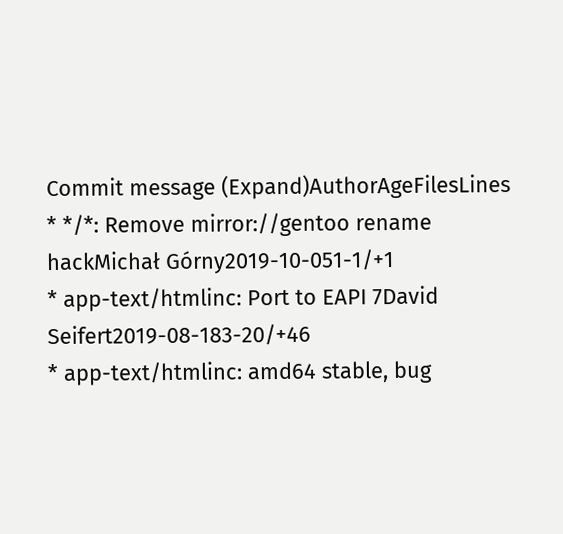Commit message (Expand)AuthorAgeFilesLines
* */*: Remove mirror://gentoo rename hackMichał Górny2019-10-051-1/+1
* app-text/htmlinc: Port to EAPI 7David Seifert2019-08-183-20/+46
* app-text/htmlinc: amd64 stable, bug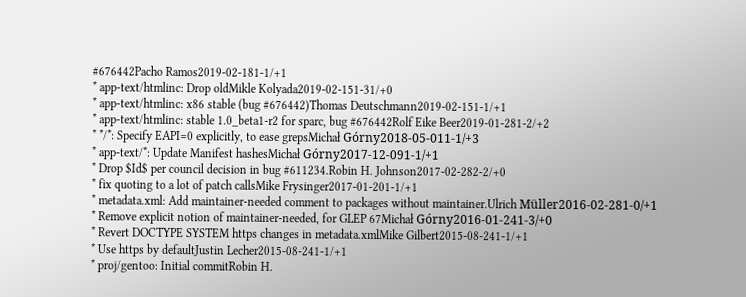#676442Pacho Ramos2019-02-181-1/+1
* app-text/htmlinc: Drop oldMikle Kolyada2019-02-151-31/+0
* app-text/htmlinc: x86 stable (bug #676442)Thomas Deutschmann2019-02-151-1/+1
* app-text/htmlinc: stable 1.0_beta1-r2 for sparc, bug #676442Rolf Eike Beer2019-01-281-2/+2
* */*: Specify EAPI=0 explicitly, to ease grepsMichał Górny2018-05-011-1/+3
* app-text/*: Update Manifest hashesMichał Górny2017-12-091-1/+1
* Drop $Id$ per council decision in bug #611234.Robin H. Johnson2017-02-282-2/+0
* fix quoting to a lot of patch callsMike Frysinger2017-01-201-1/+1
* metadata.xml: Add maintainer-needed comment to packages without maintainer.Ulrich Müller2016-02-281-0/+1
* Remove explicit notion of maintainer-needed, for GLEP 67Michał Górny2016-01-241-3/+0
* Revert DOCTYPE SYSTEM https changes in metadata.xmlMike Gilbert2015-08-241-1/+1
* Use https by defaultJustin Lecher2015-08-241-1/+1
* proj/gentoo: Initial commitRobin H.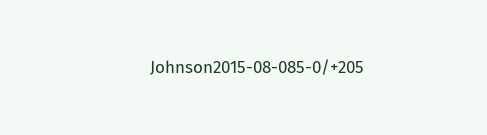Johnson2015-08-085-0/+205